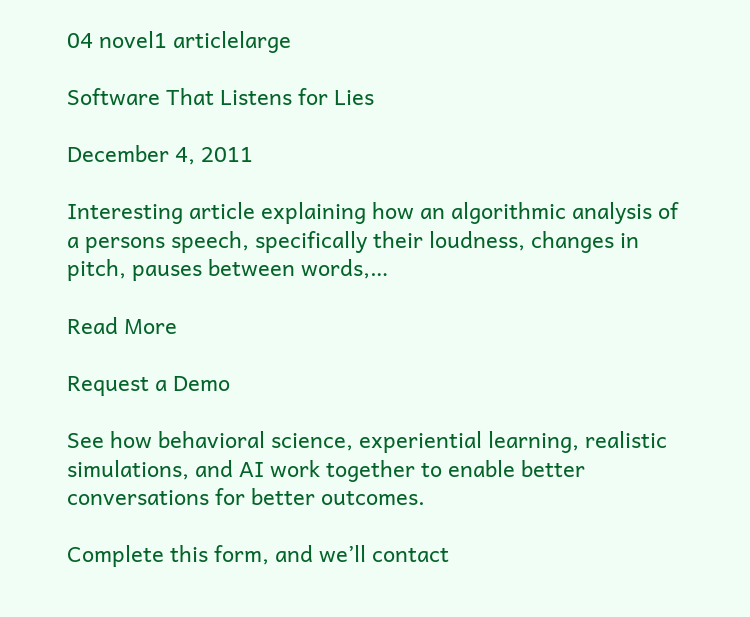04 novel1 articlelarge

Software That Listens for Lies

December 4, 2011

Interesting article explaining how an algorithmic analysis of a persons speech, specifically their loudness, changes in pitch, pauses between words,…

Read More

Request a Demo

See how behavioral science, experiential learning, realistic simulations, and AI work together to enable better conversations for better outcomes.

Complete this form, and we’ll contact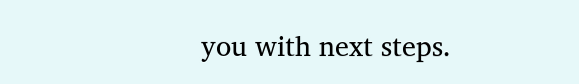you with next steps.